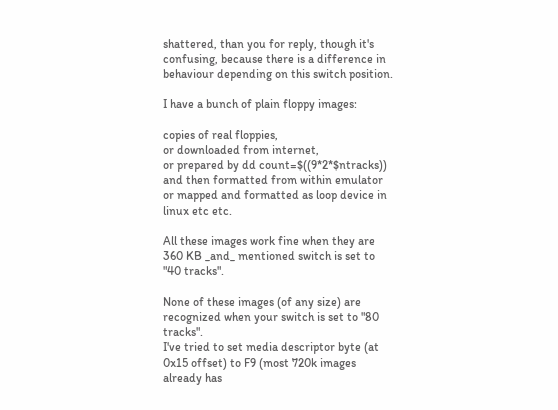shattered, than you for reply, though it's confusing, because there is a difference in behaviour depending on this switch position.

I have a bunch of plain floppy images:

copies of real floppies,
or downloaded from internet,
or prepared by dd count=$((9*2*$ntracks)) and then formatted from within emulator or mapped and formatted as loop device in linux etc etc.

All these images work fine when they are 360 KB _and_ mentioned switch is set to "40 tracks".

None of these images (of any size) are recognized when your switch is set to "80 tracks".
I've tried to set media descriptor byte (at 0x15 offset) to F9 (most 720k images already has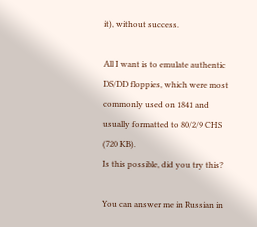it), without success.

All I want is to emulate authentic DS/DD floppies, which were most commonly used on 1841 and usually formatted to 80/2/9 CHS (720 KB).
Is this possible, did you try this?

You can answer me in Russian in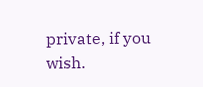private, if you wish.